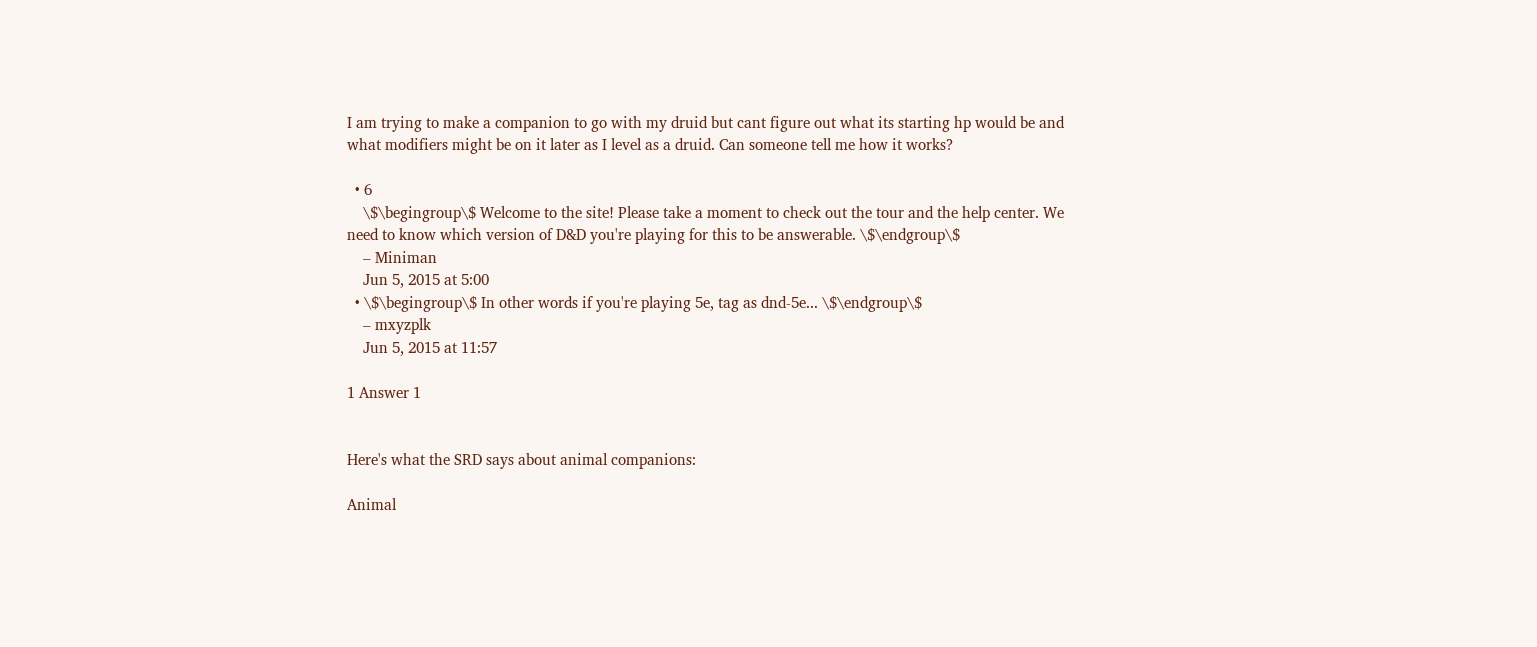I am trying to make a companion to go with my druid but cant figure out what its starting hp would be and what modifiers might be on it later as I level as a druid. Can someone tell me how it works?

  • 6
    \$\begingroup\$ Welcome to the site! Please take a moment to check out the tour and the help center. We need to know which version of D&D you're playing for this to be answerable. \$\endgroup\$
    – Miniman
    Jun 5, 2015 at 5:00
  • \$\begingroup\$ In other words if you're playing 5e, tag as dnd-5e... \$\endgroup\$
    – mxyzplk
    Jun 5, 2015 at 11:57

1 Answer 1


Here's what the SRD says about animal companions:

Animal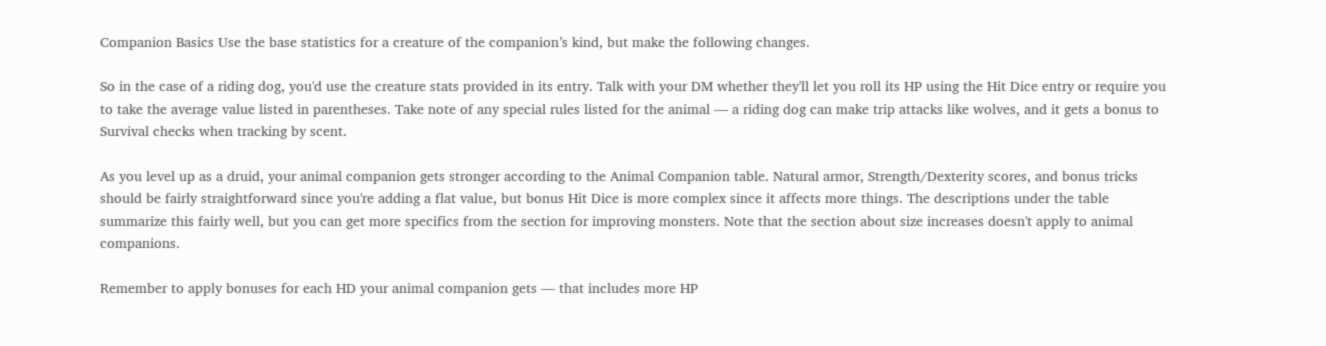Companion Basics Use the base statistics for a creature of the companion’s kind, but make the following changes.

So in the case of a riding dog, you'd use the creature stats provided in its entry. Talk with your DM whether they'll let you roll its HP using the Hit Dice entry or require you to take the average value listed in parentheses. Take note of any special rules listed for the animal — a riding dog can make trip attacks like wolves, and it gets a bonus to Survival checks when tracking by scent.

As you level up as a druid, your animal companion gets stronger according to the Animal Companion table. Natural armor, Strength/Dexterity scores, and bonus tricks should be fairly straightforward since you're adding a flat value, but bonus Hit Dice is more complex since it affects more things. The descriptions under the table summarize this fairly well, but you can get more specifics from the section for improving monsters. Note that the section about size increases doesn't apply to animal companions.

Remember to apply bonuses for each HD your animal companion gets — that includes more HP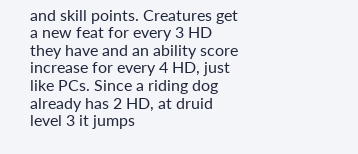and skill points. Creatures get a new feat for every 3 HD they have and an ability score increase for every 4 HD, just like PCs. Since a riding dog already has 2 HD, at druid level 3 it jumps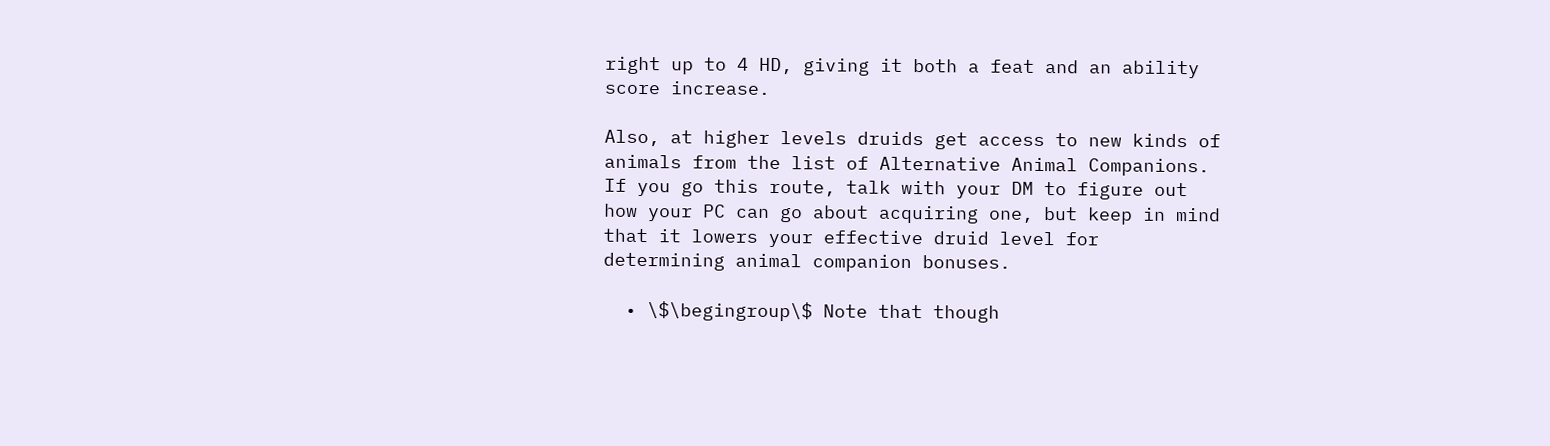right up to 4 HD, giving it both a feat and an ability score increase.

Also, at higher levels druids get access to new kinds of animals from the list of Alternative Animal Companions. If you go this route, talk with your DM to figure out how your PC can go about acquiring one, but keep in mind that it lowers your effective druid level for determining animal companion bonuses.

  • \$\begingroup\$ Note that though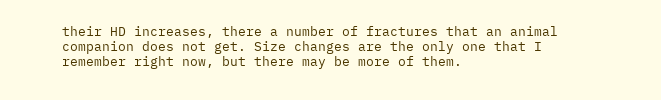their HD increases, there a number of fractures that an animal companion does not get. Size changes are the only one that I remember right now, but there may be more of them.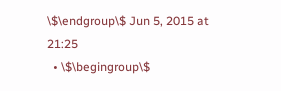\$\endgroup\$ Jun 5, 2015 at 21:25
  • \$\begingroup\$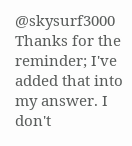@skysurf3000 Thanks for the reminder; I've added that into my answer. I don't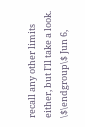recall any other limits either, but I'll take a look. \$\endgroup\$ Jun 6,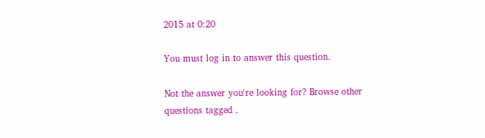2015 at 0:20

You must log in to answer this question.

Not the answer you're looking for? Browse other questions tagged .